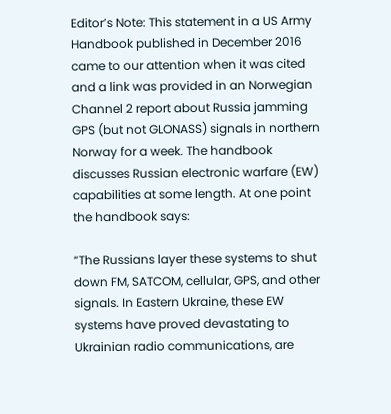Editor’s Note: This statement in a US Army Handbook published in December 2016 came to our attention when it was cited and a link was provided in an Norwegian Channel 2 report about Russia jamming GPS (but not GLONASS) signals in northern Norway for a week. The handbook discusses Russian electronic warfare (EW) capabilities at some length. At one point the handbook says:

“The Russians layer these systems to shut down FM, SATCOM, cellular, GPS, and other signals. In Eastern Ukraine, these EW systems have proved devastating to Ukrainian radio communications, are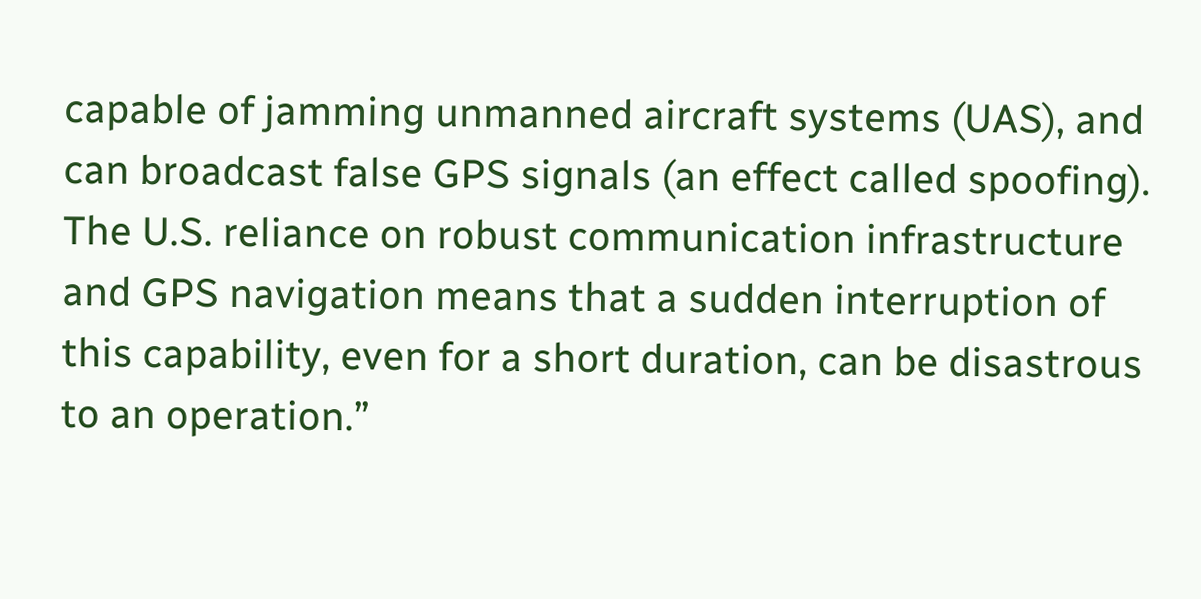capable of jamming unmanned aircraft systems (UAS), and can broadcast false GPS signals (an effect called spoofing). The U.S. reliance on robust communication infrastructure and GPS navigation means that a sudden interruption of this capability, even for a short duration, can be disastrous to an operation.”